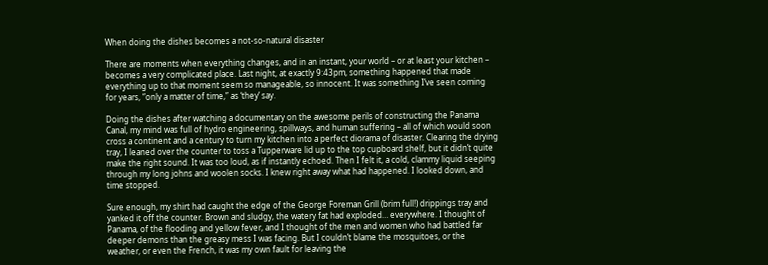When doing the dishes becomes a not-so-natural disaster

There are moments when everything changes, and in an instant, your world – or at least your kitchen – becomes a very complicated place. Last night, at exactly 9:43pm, something happened that made everything up to that moment seem so manageable, so innocent. It was something I’ve seen coming for years, “only a matter of time,” as ‘they’ say.

Doing the dishes after watching a documentary on the awesome perils of constructing the Panama Canal, my mind was full of hydro engineering, spillways, and human suffering – all of which would soon cross a continent and a century to turn my kitchen into a perfect diorama of disaster. Clearing the drying tray, I leaned over the counter to toss a Tupperware lid up to the top cupboard shelf, but it didn’t quite make the right sound. It was too loud, as if instantly echoed. Then I felt it, a cold, clammy liquid seeping through my long johns and woolen socks. I knew right away what had happened. I looked down, and time stopped.

Sure enough, my shirt had caught the edge of the George Foreman Grill (brim full!) drippings tray and yanked it off the counter. Brown and sludgy, the watery fat had exploded… everywhere. I thought of Panama, of the flooding and yellow fever, and I thought of the men and women who had battled far deeper demons than the greasy mess I was facing. But I couldn’t blame the mosquitoes, or the weather, or even the French, it was my own fault for leaving the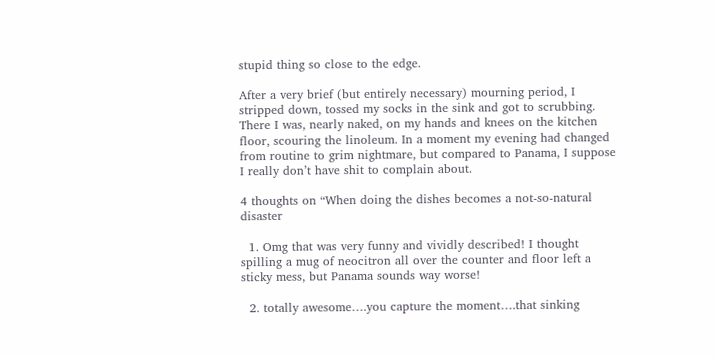stupid thing so close to the edge.

After a very brief (but entirely necessary) mourning period, I stripped down, tossed my socks in the sink and got to scrubbing. There I was, nearly naked, on my hands and knees on the kitchen floor, scouring the linoleum. In a moment my evening had changed from routine to grim nightmare, but compared to Panama, I suppose I really don’t have shit to complain about.

4 thoughts on “When doing the dishes becomes a not-so-natural disaster

  1. Omg that was very funny and vividly described! I thought spilling a mug of neocitron all over the counter and floor left a sticky mess, but Panama sounds way worse!

  2. totally awesome….you capture the moment….that sinking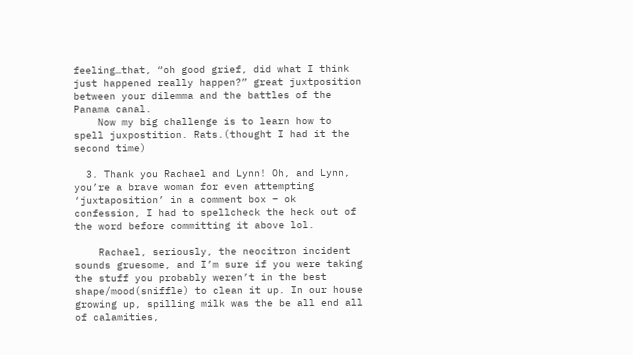feeling…that, “oh good grief, did what I think just happened really happen?” great juxtposition between your dilemma and the battles of the Panama canal.
    Now my big challenge is to learn how to spell juxpostition. Rats.(thought I had it the second time)

  3. Thank you Rachael and Lynn! Oh, and Lynn, you’re a brave woman for even attempting ‘juxtaposition’ in a comment box – ok confession, I had to spellcheck the heck out of the word before committing it above lol.

    Rachael, seriously, the neocitron incident sounds gruesome, and I’m sure if you were taking the stuff you probably weren’t in the best shape/mood(sniffle) to clean it up. In our house growing up, spilling milk was the be all end all of calamities,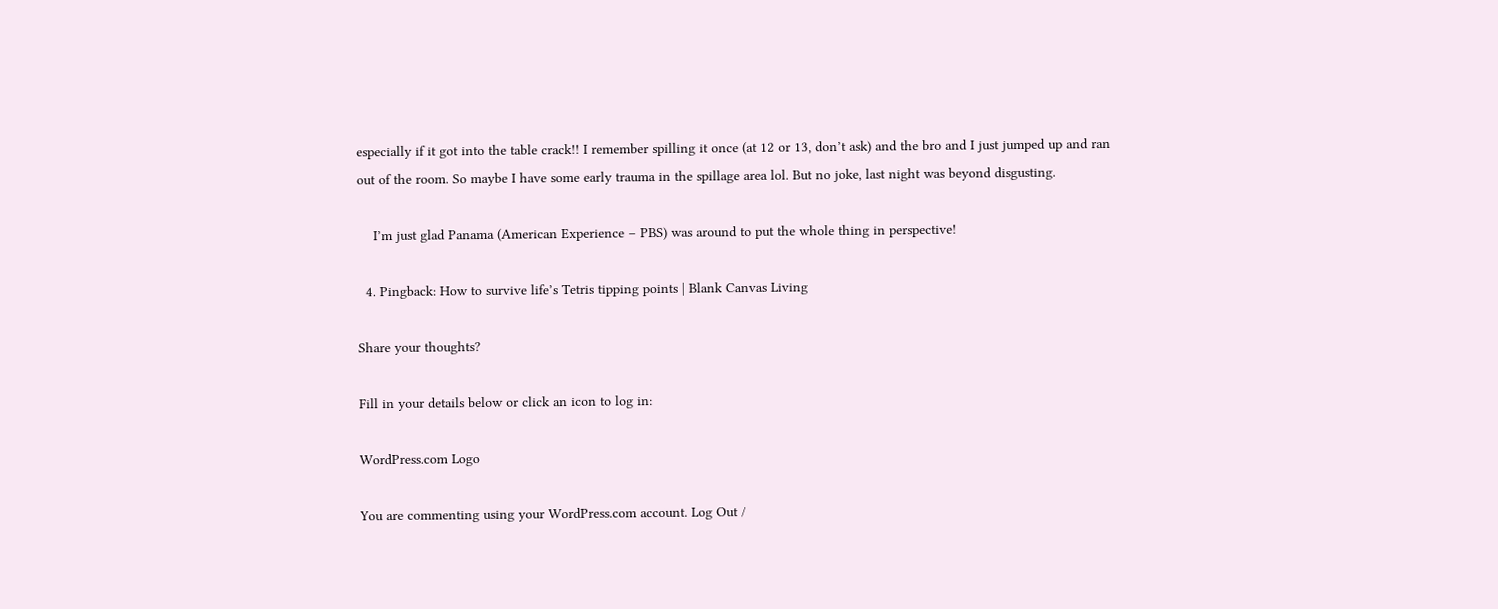especially if it got into the table crack!! I remember spilling it once (at 12 or 13, don’t ask) and the bro and I just jumped up and ran out of the room. So maybe I have some early trauma in the spillage area lol. But no joke, last night was beyond disgusting.

    I’m just glad Panama (American Experience – PBS) was around to put the whole thing in perspective!

  4. Pingback: How to survive life’s Tetris tipping points | Blank Canvas Living

Share your thoughts?

Fill in your details below or click an icon to log in:

WordPress.com Logo

You are commenting using your WordPress.com account. Log Out /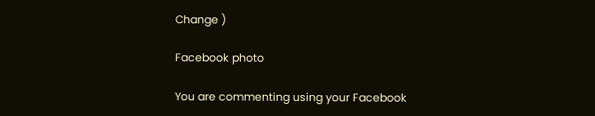Change )

Facebook photo

You are commenting using your Facebook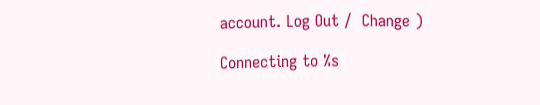account. Log Out /  Change )

Connecting to %s